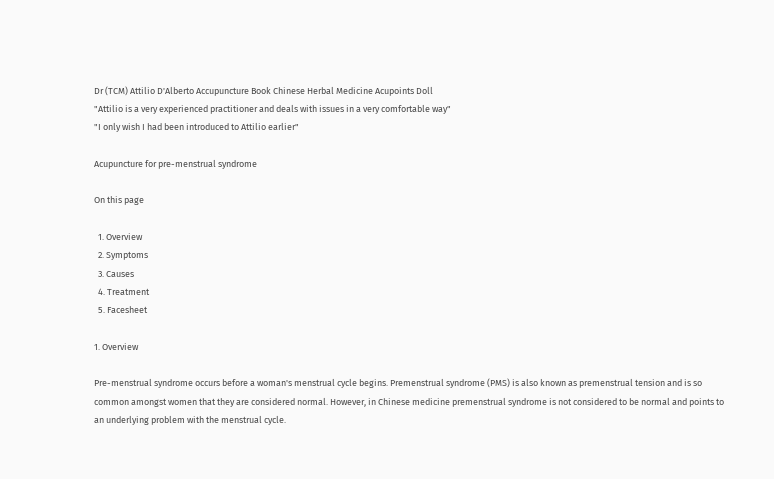Dr (TCM) Attilio D'Alberto Accupuncture Book Chinese Herbal Medicine Acupoints Doll
"Attilio is a very experienced practitioner and deals with issues in a very comfortable way"
"I only wish I had been introduced to Attilio earlier"

Acupuncture for pre-menstrual syndrome

On this page

  1. Overview
  2. Symptoms
  3. Causes
  4. Treatment
  5. Facesheet

1. Overview

Pre-menstrual syndrome occurs before a woman's menstrual cycle begins. Premenstrual syndrome (PMS) is also known as premenstrual tension and is so common amongst women that they are considered normal. However, in Chinese medicine premenstrual syndrome is not considered to be normal and points to an underlying problem with the menstrual cycle.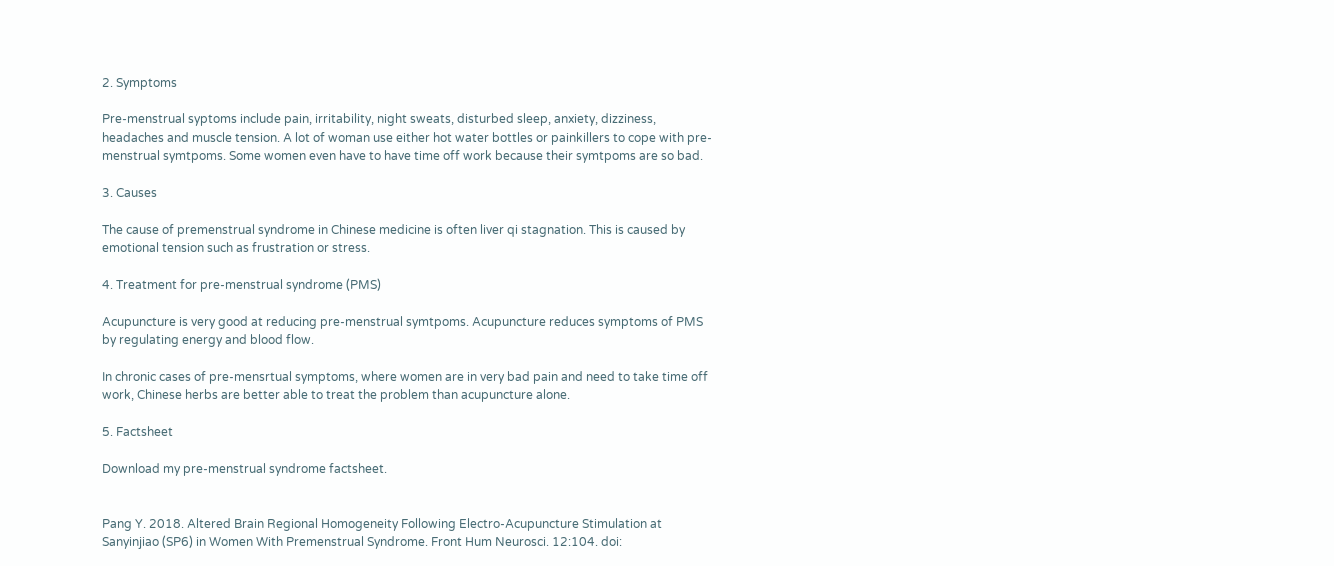2. Symptoms

Pre-menstrual syptoms include pain, irritability, night sweats, disturbed sleep, anxiety, dizziness, headaches and muscle tension. A lot of woman use either hot water bottles or painkillers to cope with pre-menstrual symtpoms. Some women even have to have time off work because their symtpoms are so bad.

3. Causes

The cause of premenstrual syndrome in Chinese medicine is often liver qi stagnation. This is caused by emotional tension such as frustration or stress.

4. Treatment for pre-menstrual syndrome (PMS)

Acupuncture is very good at reducing pre-menstrual symtpoms. Acupuncture reduces symptoms of PMS by regulating energy and blood flow.

In chronic cases of pre-mensrtual symptoms, where women are in very bad pain and need to take time off work, Chinese herbs are better able to treat the problem than acupuncture alone.

5. Factsheet

Download my pre-menstrual syndrome factsheet.


Pang Y. 2018. Altered Brain Regional Homogeneity Following Electro-Acupuncture Stimulation at Sanyinjiao (SP6) in Women With Premenstrual Syndrome. Front Hum Neurosci. 12:104. doi: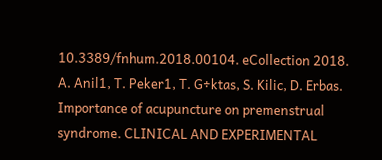10.3389/fnhum.2018.00104. eCollection 2018.
A. Anil1, T. Peker1, T. G÷ktas, S. Kilic, D. Erbas. Importance of acupuncture on premenstrual syndrome. CLINICAL AND EXPERIMENTAL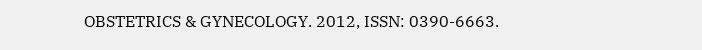OBSTETRICS & GYNECOLOGY. 2012, ISSN: 0390-6663.